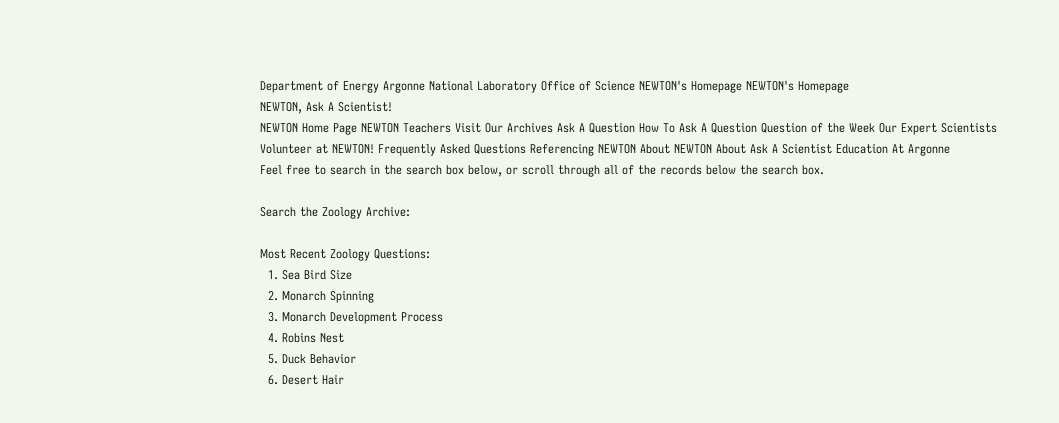Department of Energy Argonne National Laboratory Office of Science NEWTON's Homepage NEWTON's Homepage
NEWTON, Ask A Scientist!
NEWTON Home Page NEWTON Teachers Visit Our Archives Ask A Question How To Ask A Question Question of the Week Our Expert Scientists Volunteer at NEWTON! Frequently Asked Questions Referencing NEWTON About NEWTON About Ask A Scientist Education At Argonne
Feel free to search in the search box below, or scroll through all of the records below the search box.

Search the Zoology Archive:

Most Recent Zoology Questions:
  1. Sea Bird Size
  2. Monarch Spinning
  3. Monarch Development Process
  4. Robins Nest
  5. Duck Behavior
  6. Desert Hair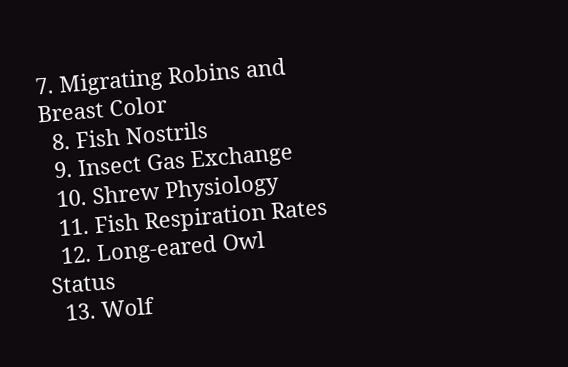7. Migrating Robins and Breast Color
  8. Fish Nostrils
  9. Insect Gas Exchange
  10. Shrew Physiology
  11. Fish Respiration Rates
  12. Long-eared Owl Status
  13. Wolf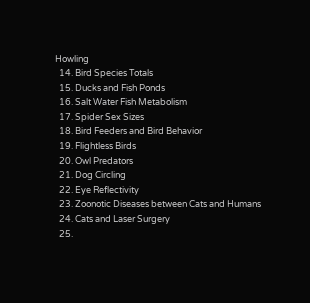Howling
  14. Bird Species Totals
  15. Ducks and Fish Ponds
  16. Salt Water Fish Metabolism
  17. Spider Sex Sizes
  18. Bird Feeders and Bird Behavior
  19. Flightless Birds
  20. Owl Predators
  21. Dog Circling
  22. Eye Reflectivity
  23. Zoonotic Diseases between Cats and Humans
  24. Cats and Laser Surgery
  25.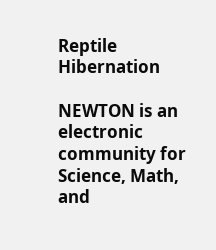Reptile Hibernation

NEWTON is an electronic community for Science, Math, and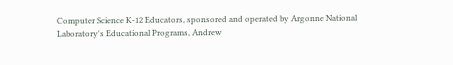Computer Science K-12 Educators, sponsored and operated by Argonne National Laboratory's Educational Programs, Andrew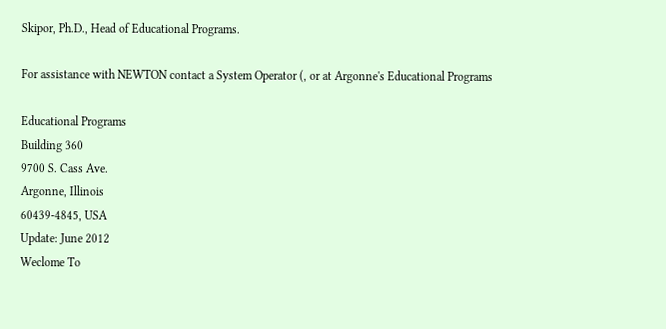Skipor, Ph.D., Head of Educational Programs.

For assistance with NEWTON contact a System Operator (, or at Argonne's Educational Programs

Educational Programs
Building 360
9700 S. Cass Ave.
Argonne, Illinois
60439-4845, USA
Update: June 2012
Weclome To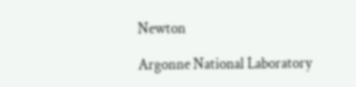Newton

Argonne National Laboratory